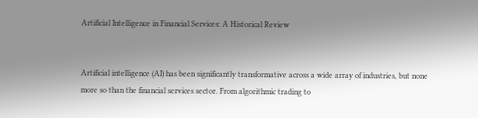Artificial Intelligence in Financial Services: A Historical Review


Artificial intelligence (AI) has been significantly transformative across a wide array of industries, but none more so than the financial services sector. From algorithmic trading to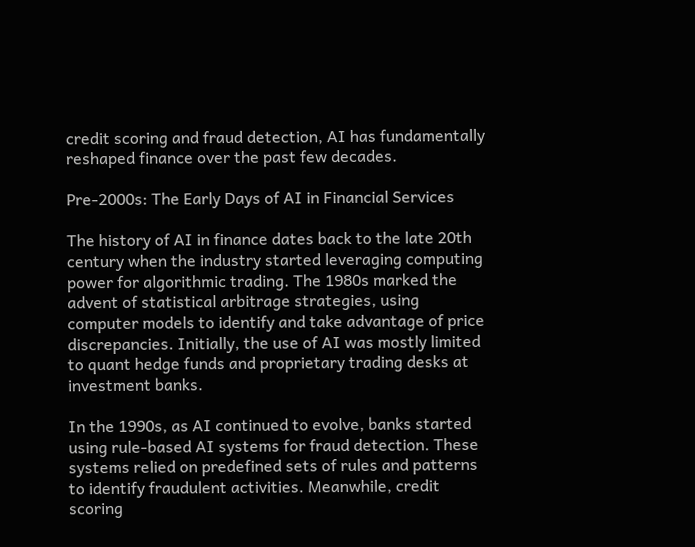credit scoring and fraud detection, AI has fundamentally reshaped finance over the past few decades.

Pre-2000s: The Early Days of AI in Financial Services

The history of AI in finance dates back to the late 20th century when the industry started leveraging computing power for algorithmic trading. The 1980s marked the advent of statistical arbitrage strategies, using computer models to identify and take advantage of price discrepancies. Initially, the use of AI was mostly limited to quant hedge funds and proprietary trading desks at investment banks.

In the 1990s, as AI continued to evolve, banks started using rule-based AI systems for fraud detection. These systems relied on predefined sets of rules and patterns to identify fraudulent activities. Meanwhile, credit scoring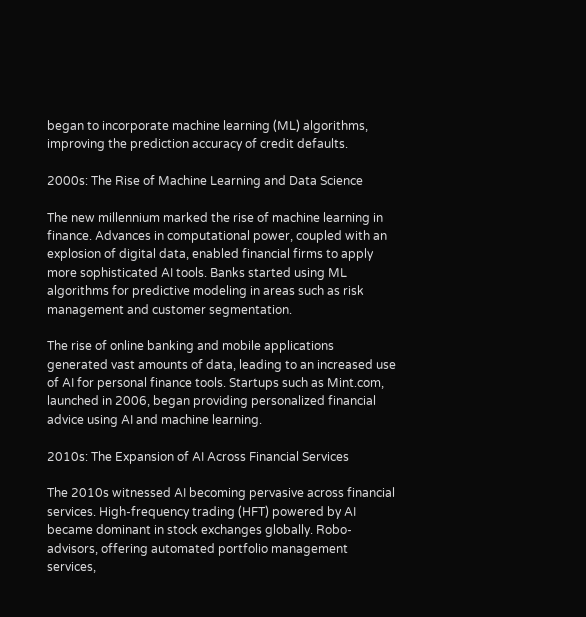began to incorporate machine learning (ML) algorithms, improving the prediction accuracy of credit defaults.

2000s: The Rise of Machine Learning and Data Science

The new millennium marked the rise of machine learning in finance. Advances in computational power, coupled with an explosion of digital data, enabled financial firms to apply more sophisticated AI tools. Banks started using ML algorithms for predictive modeling in areas such as risk management and customer segmentation.

The rise of online banking and mobile applications generated vast amounts of data, leading to an increased use of AI for personal finance tools. Startups such as Mint.com, launched in 2006, began providing personalized financial advice using AI and machine learning.

2010s: The Expansion of AI Across Financial Services

The 2010s witnessed AI becoming pervasive across financial services. High-frequency trading (HFT) powered by AI became dominant in stock exchanges globally. Robo-advisors, offering automated portfolio management services,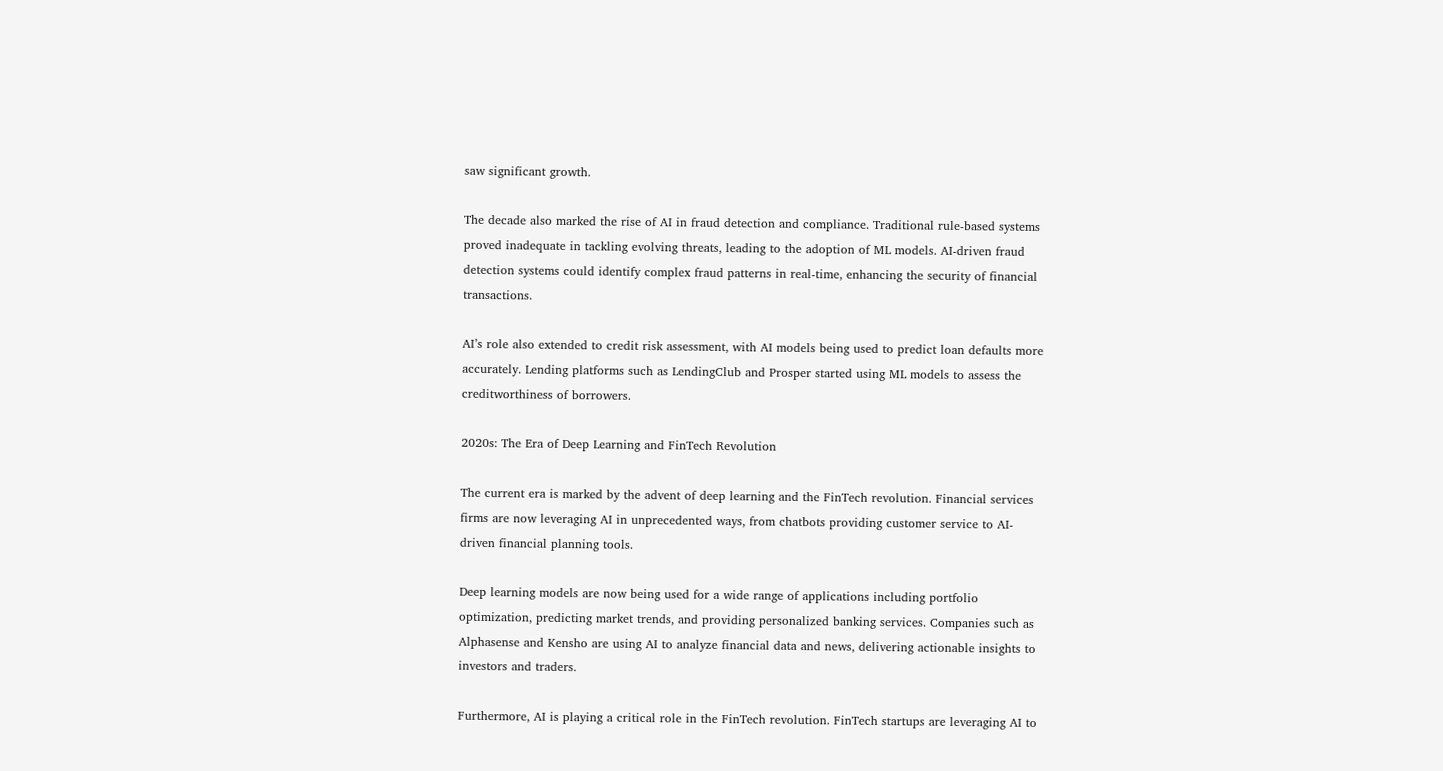saw significant growth.

The decade also marked the rise of AI in fraud detection and compliance. Traditional rule-based systems proved inadequate in tackling evolving threats, leading to the adoption of ML models. AI-driven fraud detection systems could identify complex fraud patterns in real-time, enhancing the security of financial transactions.

AI’s role also extended to credit risk assessment, with AI models being used to predict loan defaults more accurately. Lending platforms such as LendingClub and Prosper started using ML models to assess the creditworthiness of borrowers.

2020s: The Era of Deep Learning and FinTech Revolution

The current era is marked by the advent of deep learning and the FinTech revolution. Financial services firms are now leveraging AI in unprecedented ways, from chatbots providing customer service to AI-driven financial planning tools.

Deep learning models are now being used for a wide range of applications including portfolio optimization, predicting market trends, and providing personalized banking services. Companies such as Alphasense and Kensho are using AI to analyze financial data and news, delivering actionable insights to investors and traders.

Furthermore, AI is playing a critical role in the FinTech revolution. FinTech startups are leveraging AI to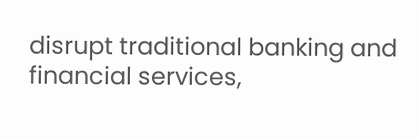disrupt traditional banking and financial services,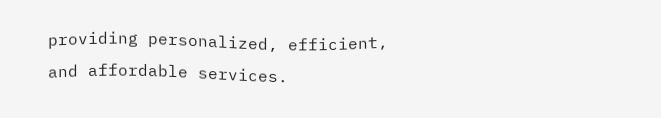providing personalized, efficient, and affordable services.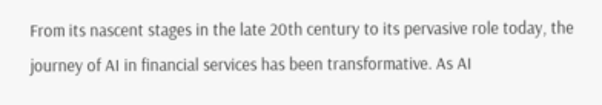From its nascent stages in the late 20th century to its pervasive role today, the journey of AI in financial services has been transformative. As AI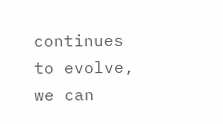continues to evolve, we can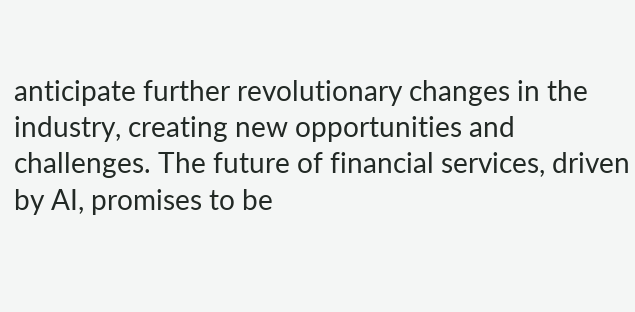anticipate further revolutionary changes in the industry, creating new opportunities and challenges. The future of financial services, driven by AI, promises to be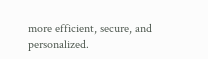more efficient, secure, and personalized.